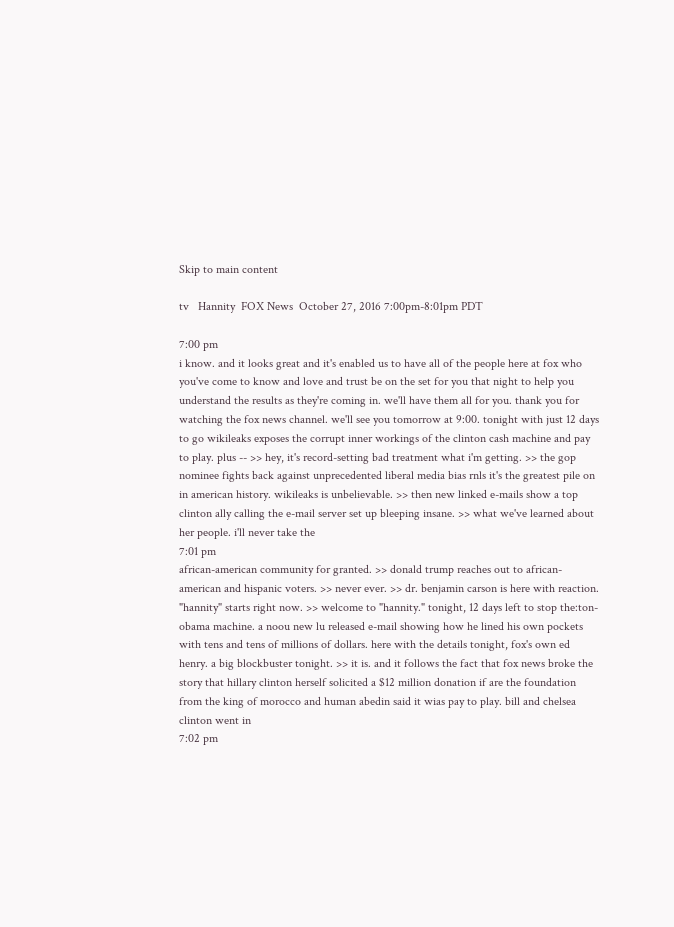Skip to main content

tv   Hannity  FOX News  October 27, 2016 7:00pm-8:01pm PDT

7:00 pm
i know. and it looks great and it's enabled us to have all of the people here at fox who you've come to know and love and trust be on the set for you that night to help you understand the results as they're coming in. we'll have them all for you. thank you for watching the fox news channel. we'll see you tomorrow at 9:00. tonight with just 12 days to go wikileaks exposes the corrupt inner workings of the clinton cash machine and pay to play. plus -- >> hey, it's record-setting bad treatment what i'm getting. >> the gop nominee fights back against unprecedented liberal media bias rnls it's the greatest pile on in american history. wikileaks is unbelievable. >> then new linked e-mails show a top clinton ally calling the e-mail server set up bleeping insane. >> what we've learned about her people. i'll never take the
7:01 pm
african-american community for granted. >> donald trump reaches out to african-american and hispanic voters. >> never ever. >> dr. benjamin carson is here with reaction. "hannity" starts right now. >> welcome to "hannity." tonight, 12 days left to stop the:ton-obama machine. a noou new lu released e-mail showing how he lined his own pockets with tens and tens of millions of dollars. here with the details tonight, fox's own ed henry. a big blockbuster tonight. >> it is. and it follows the fact that fox news broke the story that hillary clinton herself solicited a $12 million donation if are the foundation from the king of morocco and human abedin said it wias pay to play. bill and chelsea clinton went in
7:02 pm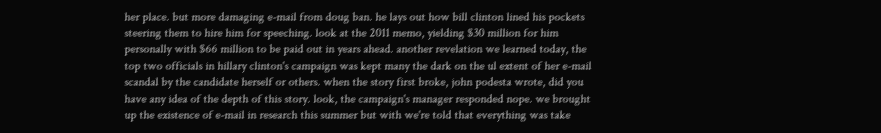her place. but more damaging e-mail from doug ban. he lays out how bill clinton lined his pockets steering them to hire him for speeching. look at the 2011 memo, yielding $30 million for him personally with $66 million to be paid out in years ahead. another revelation we learned today, the top two officials in hillary clinton's campaign was kept many the dark on the ul extent of her e-mail scandal by the candidate herself or others. when the story first broke, john podesta wrote, did you have any idea of the depth of this story. look, the campaign's manager responded nope. we brought up the existence of e-mail in research this summer but with we're told that everything was take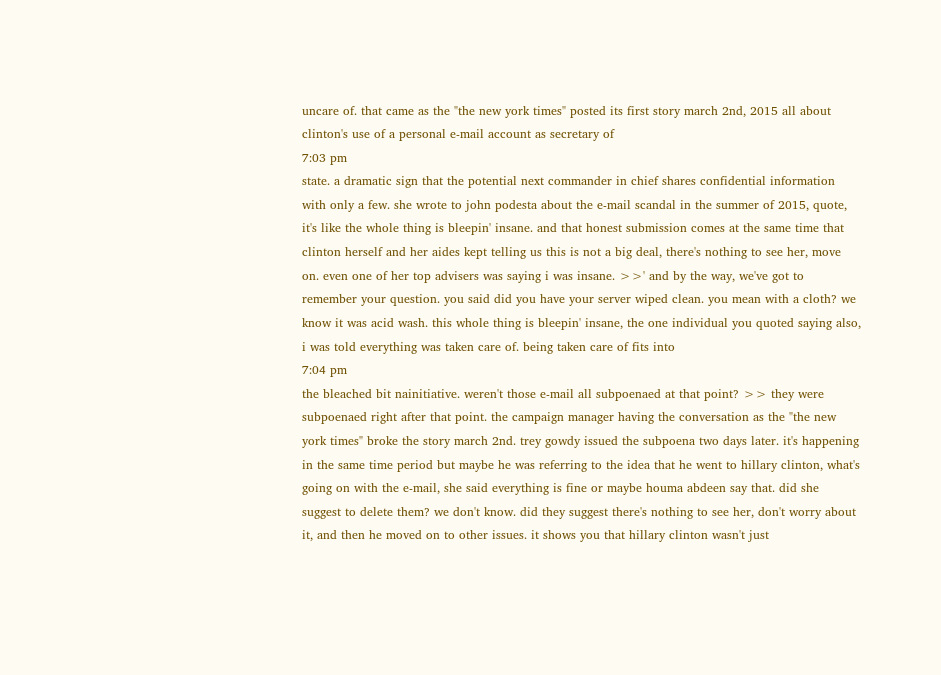uncare of. that came as the "the new york times" posted its first story march 2nd, 2015 all about clinton's use of a personal e-mail account as secretary of
7:03 pm
state. a dramatic sign that the potential next commander in chief shares confidential information with only a few. she wrote to john podesta about the e-mail scandal in the summer of 2015, quote, it's like the whole thing is bleepin' insane. and that honest submission comes at the same time that clinton herself and her aides kept telling us this is not a big deal, there's nothing to see her, move on. even one of her top advisers was saying i was insane. >>' and by the way, we've got to remember your question. you said did you have your server wiped clean. you mean with a cloth? we know it was acid wash. this whole thing is bleepin' insane, the one individual you quoted saying also, i was told everything was taken care of. being taken care of fits into
7:04 pm
the bleached bit nainitiative. weren't those e-mail all subpoenaed at that point? >> they were subpoenaed right after that point. the campaign manager having the conversation as the "the new york times" broke the story march 2nd. trey gowdy issued the subpoena two days later. it's happening in the same time period but maybe he was referring to the idea that he went to hillary clinton, what's going on with the e-mail, she said everything is fine or maybe houma abdeen say that. did she suggest to delete them? we don't know. did they suggest there's nothing to see her, don't worry about it, and then he moved on to other issues. it shows you that hillary clinton wasn't just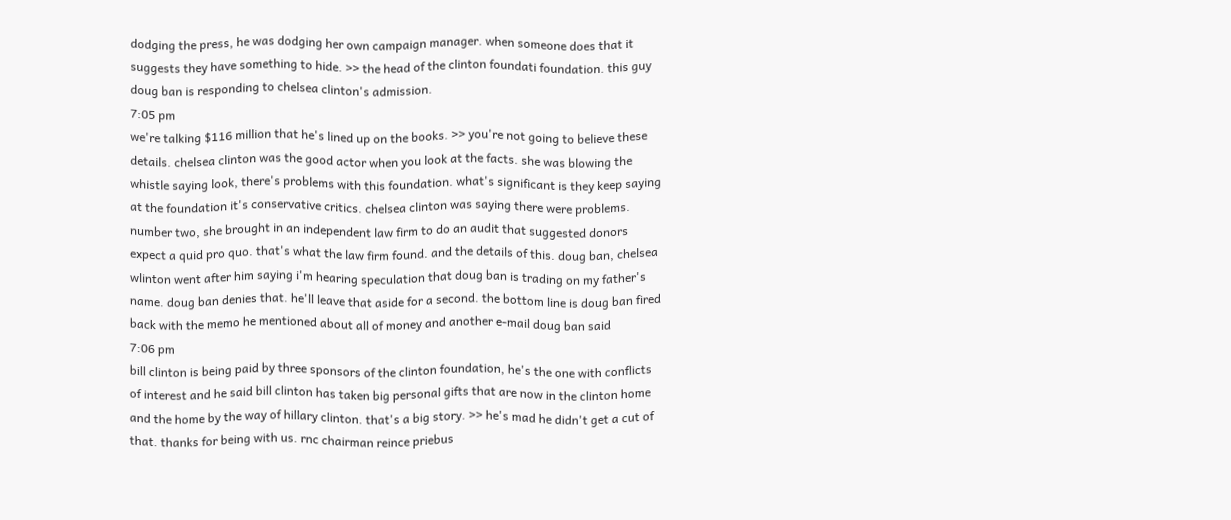dodging the press, he was dodging her own campaign manager. when someone does that it suggests they have something to hide. >> the head of the clinton foundati foundation. this guy doug ban is responding to chelsea clinton's admission.
7:05 pm
we're talking $116 million that he's lined up on the books. >> you're not going to believe these details. chelsea clinton was the good actor when you look at the facts. she was blowing the whistle saying look, there's problems with this foundation. what's significant is they keep saying at the foundation it's conservative critics. chelsea clinton was saying there were problems. number two, she brought in an independent law firm to do an audit that suggested donors expect a quid pro quo. that's what the law firm found. and the details of this. doug ban, chelsea wlinton went after him saying i'm hearing speculation that doug ban is trading on my father's name. doug ban denies that. he'll leave that aside for a second. the bottom line is doug ban fired back with the memo he mentioned about all of money and another e-mail doug ban said
7:06 pm
bill clinton is being paid by three sponsors of the clinton foundation, he's the one with conflicts of interest and he said bill clinton has taken big personal gifts that are now in the clinton home and the home by the way of hillary clinton. that's a big story. >> he's mad he didn't get a cut of that. thanks for being with us. rnc chairman reince priebus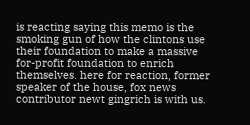is reacting saying this memo is the smoking gun of how the clintons use their foundation to make a massive for-profit foundation to enrich themselves. here for reaction, former speaker of the house, fox news contributor newt gingrich is with us.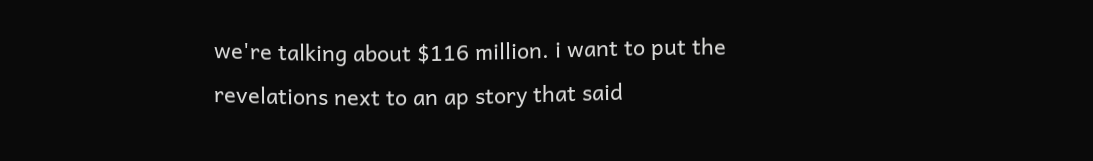we're talking about $116 million. i want to put the revelations next to an ap story that said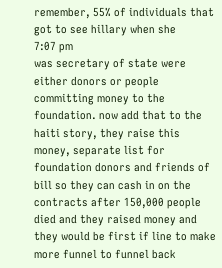remember, 55% of individuals that got to see hillary when she
7:07 pm
was secretary of state were either donors or people committing money to the foundation. now add that to the haiti story, they raise this money, separate list for foundation donors and friends of bill so they can cash in on the contracts after 150,000 people died and they raised money and they would be first if line to make more funnel to funnel back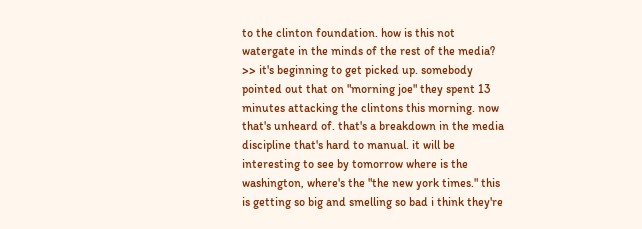to the clinton foundation. how is this not watergate in the minds of the rest of the media? >> it's beginning to get picked up. somebody pointed out that on "morning joe" they spent 13 minutes attacking the clintons this morning. now that's unheard of. that's a breakdown in the media discipline that's hard to manual. it will be interesting to see by tomorrow where is the washington, where's the "the new york times." this is getting so big and smelling so bad i think they're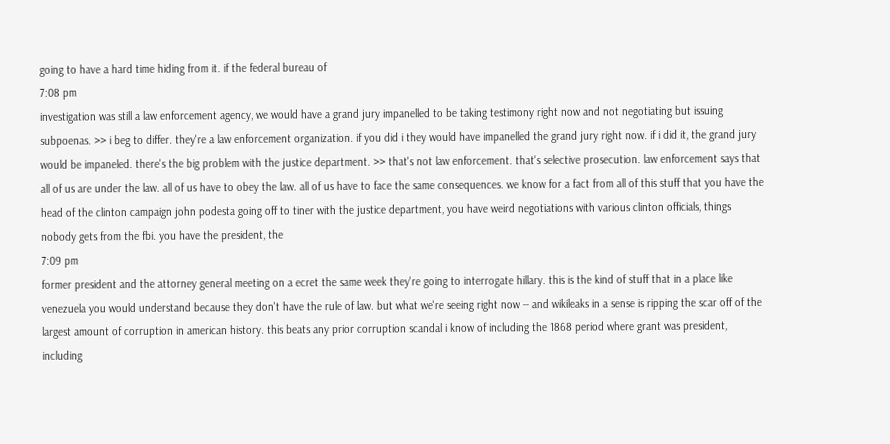going to have a hard time hiding from it. if the federal bureau of
7:08 pm
investigation was still a law enforcement agency, we would have a grand jury impanelled to be taking testimony right now and not negotiating but issuing subpoenas. >> i beg to differ. they're a law enforcement organization. if you did i they would have impanelled the grand jury right now. if i did it, the grand jury would be impaneled. there's the big problem with the justice department. >> that's not law enforcement. that's selective prosecution. law enforcement says that all of us are under the law. all of us have to obey the law. all of us have to face the same consequences. we know for a fact from all of this stuff that you have the head of the clinton campaign john podesta going off to tiner with the justice department, you have weird negotiations with various clinton officials, things nobody gets from the fbi. you have the president, the
7:09 pm
former president and the attorney general meeting on a ecret the same week they're going to interrogate hillary. this is the kind of stuff that in a place like venezuela you would understand because they don't have the rule of law. but what we're seeing right now -- and wikileaks in a sense is ripping the scar off of the largest amount of corruption in american history. this beats any prior corruption scandal i know of including the 1868 period where grant was president, including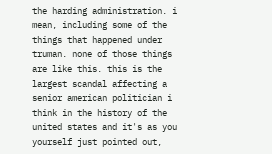the harding administration. i mean, including some of the things that happened under truman. none of those things are like this. this is the largest scandal affecting a senior american politician i think in the history of the united states and it's as you yourself just pointed out,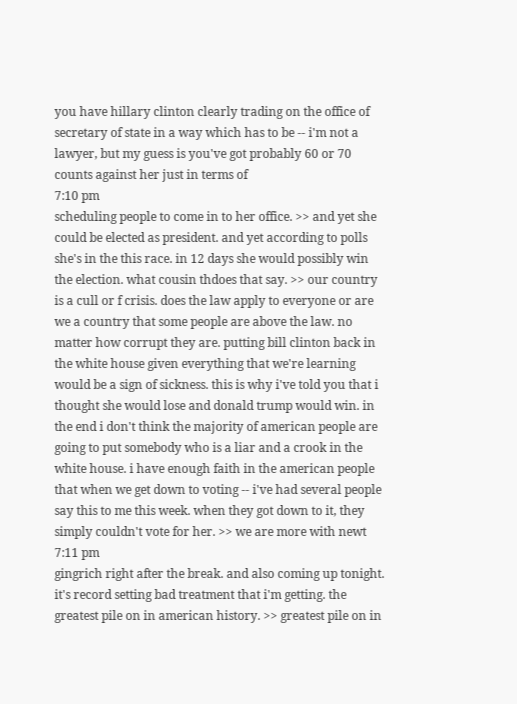you have hillary clinton clearly trading on the office of secretary of state in a way which has to be -- i'm not a lawyer, but my guess is you've got probably 60 or 70 counts against her just in terms of
7:10 pm
scheduling people to come in to her office. >> and yet she could be elected as president. and yet according to polls she's in the this race. in 12 days she would possibly win the election. what cousin thdoes that say. >> our country is a cull or f crisis. does the law apply to everyone or are we a country that some people are above the law. no matter how corrupt they are. putting bill clinton back in the white house given everything that we're learning would be a sign of sickness. this is why i've told you that i thought she would lose and donald trump would win. in the end i don't think the majority of american people are going to put somebody who is a liar and a crook in the white house. i have enough faith in the american people that when we get down to voting -- i've had several people say this to me this week. when they got down to it, they simply couldn't vote for her. >> we are more with newt
7:11 pm
gingrich right after the break. and also coming up tonight. it's record setting bad treatment that i'm getting. the greatest pile on in american history. >> greatest pile on in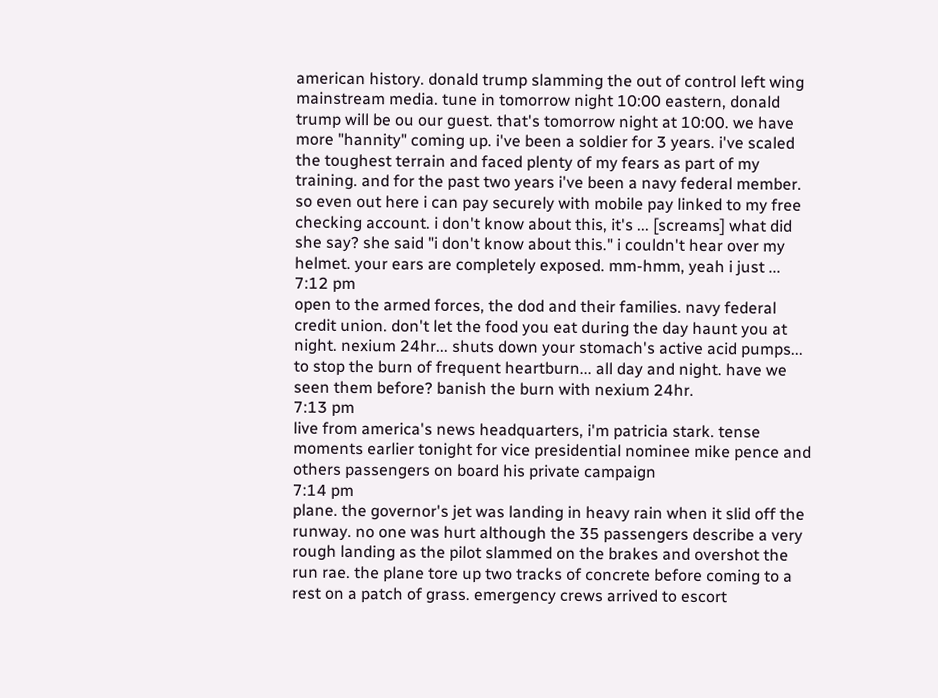american history. donald trump slamming the out of control left wing mainstream media. tune in tomorrow night 10:00 eastern, donald trump will be ou our guest. that's tomorrow night at 10:00. we have more "hannity" coming up. i've been a soldier for 3 years. i've scaled the toughest terrain and faced plenty of my fears as part of my training. and for the past two years i've been a navy federal member. so even out here i can pay securely with mobile pay linked to my free checking account. i don't know about this, it's ... [screams] what did she say? she said "i don't know about this." i couldn't hear over my helmet. your ears are completely exposed. mm-hmm, yeah i just ...
7:12 pm
open to the armed forces, the dod and their families. navy federal credit union. don't let the food you eat during the day haunt you at night. nexium 24hr... shuts down your stomach's active acid pumps... to stop the burn of frequent heartburn... all day and night. have we seen them before? banish the burn with nexium 24hr.
7:13 pm
live from america's news headquarters, i'm patricia stark. tense moments earlier tonight for vice presidential nominee mike pence and others passengers on board his private campaign
7:14 pm
plane. the governor's jet was landing in heavy rain when it slid off the runway. no one was hurt although the 35 passengers describe a very rough landing as the pilot slammed on the brakes and overshot the run rae. the plane tore up two tracks of concrete before coming to a rest on a patch of grass. emergency crews arrived to escort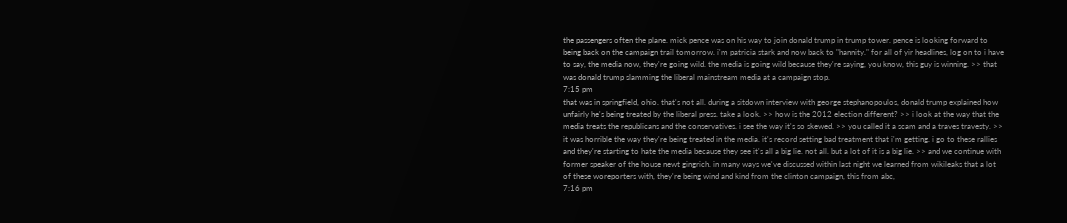the passengers often the plane. mick pence was on his way to join donald trump in trump tower. pence is looking forward to being back on the campaign trail tomorrow. i'm patricia stark and now back to "hannity." for all of yir headlines, log on to i have to say, the media now, they're going wild. the media is going wild because they're saying, you know, this guy is winning. >> that was donald trump slamming the liberal mainstream media at a campaign stop.
7:15 pm
that was in springfield, ohio. that's not all. during a sitdown interview with george stephanopoulos, donald trump explained how unfairly he's being treated by the liberal press. take a look. >> how is the 2012 election different? >> i look at the way that the media treats the republicans and the conservatives. i see the way it's so skewed. >> you called it a scam and a traves travesty. >> it was horrible the way they're being treated in the media. it's record setting bad treatment that i'm getting. i go to these rallies and they're starting to hate the media because they see it's all a big lie. not all. but a lot of it is a big lie. >> and we continue with former speaker of the house newt gingrich. in many ways we've discussed within last night we learned from wikileaks that a lot of these woreporters with, they're being wind and kind from the clinton campaign, this from abc,
7:16 pm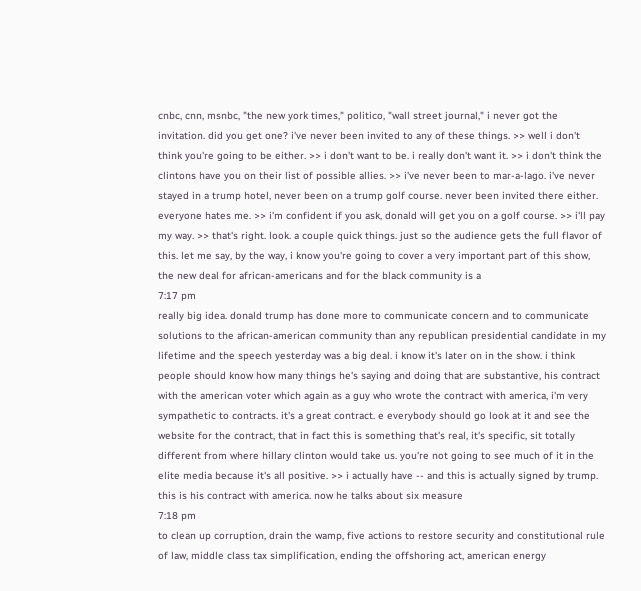cnbc, cnn, msnbc, "the new york times," politico, "wall street journal," i never got the invitation. did you get one? i've never been invited to any of these things. >> well i don't think you're going to be either. >> i don't want to be. i really don't want it. >> i don't think the clintons have you on their list of possible allies. >> i've never been to mar-a-lago. i've never stayed in a trump hotel, never been on a trump golf course. never been invited there either. everyone hates me. >> i'm confident if you ask, donald will get you on a golf course. >> i'll pay my way. >> that's right. look. a couple quick things. just so the audience gets the full flavor of this. let me say, by the way, i know you're going to cover a very important part of this show, the new deal for african-americans and for the black community is a
7:17 pm
really big idea. donald trump has done more to communicate concern and to communicate solutions to the african-american community than any republican presidential candidate in my lifetime and the speech yesterday was a big deal. i know it's later on in the show. i think people should know how many things he's saying and doing that are substantive, his contract with the american voter which again as a guy who wrote the contract with america, i'm very sympathetic to contracts. it's a great contract. e everybody should go look at it and see the website for the contract, that in fact this is something that's real, it's specific, sit totally different from where hillary clinton would take us. you're not going to see much of it in the elite media because it's all positive. >> i actually have -- and this is actually signed by trump. this is his contract with america. now he talks about six measure
7:18 pm
to clean up corruption, drain the wamp, five actions to restore security and constitutional rule of law, middle class tax simplification, ending the offshoring act, american energy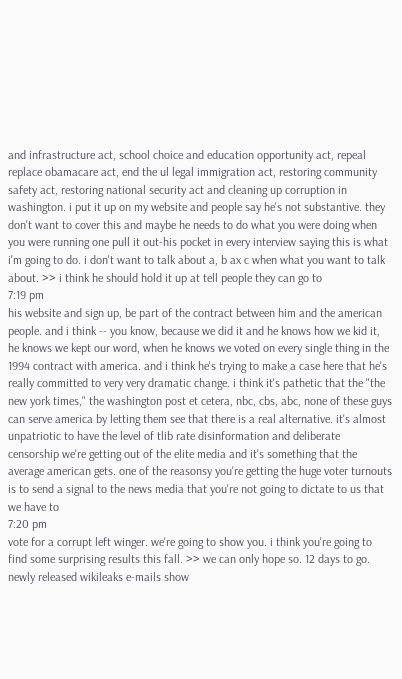and infrastructure act, school choice and education opportunity act, repeal replace obamacare act, end the ul legal immigration act, restoring community safety act, restoring national security act and cleaning up corruption in washington. i put it up on my website and people say he's not substantive. they don't want to cover this and maybe he needs to do what you were doing when you were running one pull it out-his pocket in every interview saying this is what i'm going to do. i don't want to talk about a, b ax c when what you want to talk about. >> i think he should hold it up at tell people they can go to
7:19 pm
his website and sign up, be part of the contract between him and the american people. and i think -- you know, because we did it and he knows how we kid it, he knows we kept our word, when he knows we voted on every single thing in the 1994 contract with america. and i think he's trying to make a case here that he's really committed to very very dramatic change. i think it's pathetic that the "the new york times," the washington post et cetera, nbc, cbs, abc, none of these guys can serve america by letting them see that there is a real alternative. it's almost unpatriotic to have the level of tlib rate disinformation and deliberate censorship we're getting out of the elite media and it's something that the average american gets. one of the reasonsy you're getting the huge voter turnouts is to send a signal to the news media that you're not going to dictate to us that we have to
7:20 pm
vote for a corrupt left winger. we're going to show you. i think you're going to find some surprising results this fall. >> we can only hope so. 12 days to go. newly released wikileaks e-mails show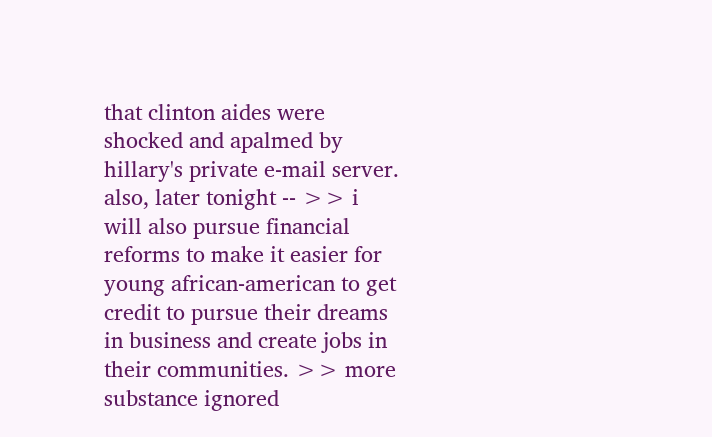that clinton aides were shocked and apalmed by hillary's private e-mail server. also, later tonight -- >> i will also pursue financial reforms to make it easier for young african-american to get credit to pursue their dreams in business and create jobs in their communities. >> more substance ignored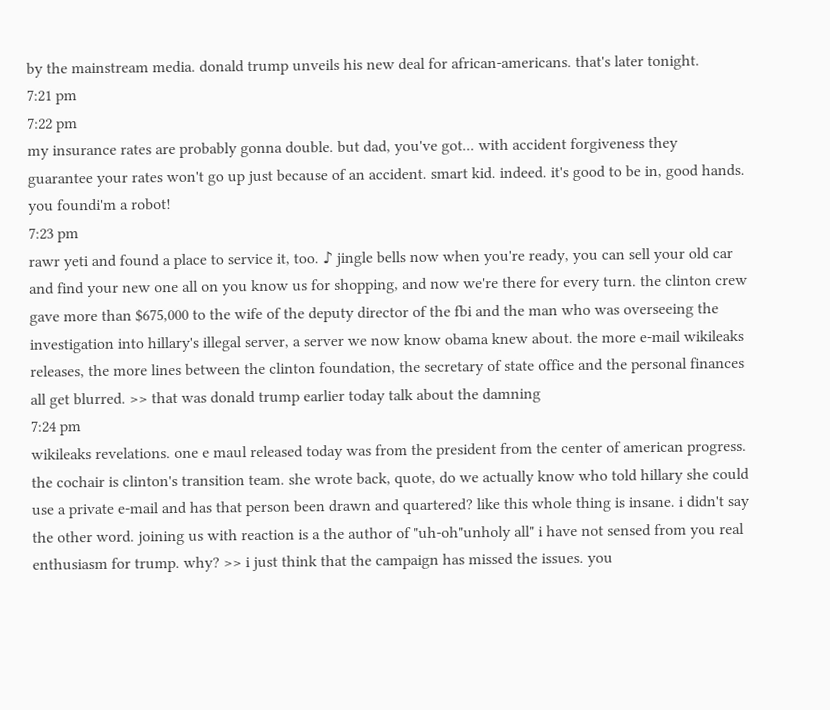by the mainstream media. donald trump unveils his new deal for african-americans. that's later tonight.
7:21 pm
7:22 pm
my insurance rates are probably gonna double. but dad, you've got... with accident forgiveness they guarantee your rates won't go up just because of an accident. smart kid. indeed. it's good to be in, good hands. you foundi'm a robot!
7:23 pm
rawr yeti and found a place to service it, too. ♪ jingle bells now when you're ready, you can sell your old car and find your new one all on you know us for shopping, and now we're there for every turn. the clinton crew gave more than $675,000 to the wife of the deputy director of the fbi and the man who was overseeing the investigation into hillary's illegal server, a server we now know obama knew about. the more e-mail wikileaks releases, the more lines between the clinton foundation, the secretary of state office and the personal finances all get blurred. >> that was donald trump earlier today talk about the damning
7:24 pm
wikileaks revelations. one e maul released today was from the president from the center of american progress. the cochair is clinton's transition team. she wrote back, quote, do we actually know who told hillary she could use a private e-mail and has that person been drawn and quartered? like this whole thing is insane. i didn't say the other word. joining us with reaction is a the author of "uh-oh"unholy all" i have not sensed from you real enthusiasm for trump. why? >> i just think that the campaign has missed the issues. you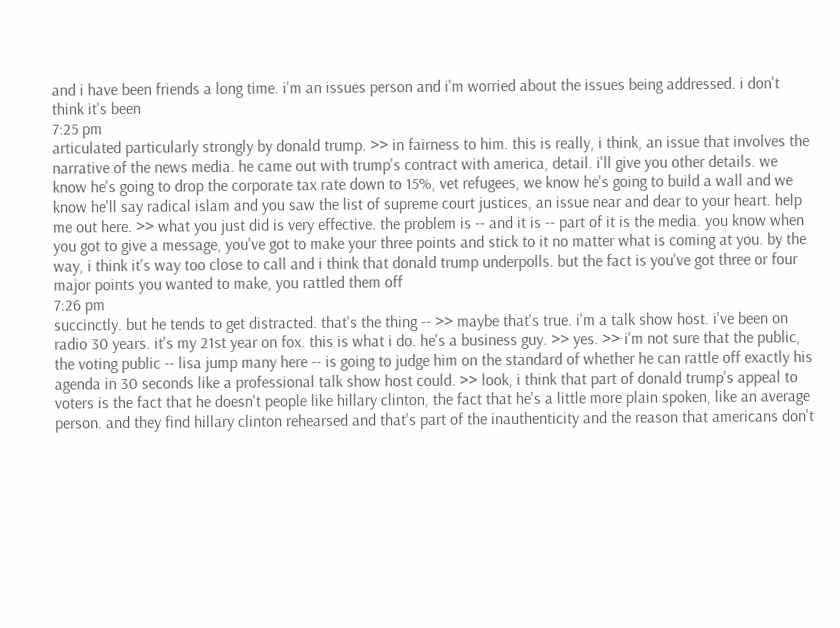and i have been friends a long time. i'm an issues person and i'm worried about the issues being addressed. i don't think it's been
7:25 pm
articulated particularly strongly by donald trump. >> in fairness to him. this is really, i think, an issue that involves the narrative of the news media. he came out with trump's contract with america, detail. i'll give you other details. we know he's going to drop the corporate tax rate down to 15%, vet refugees, we know he's going to build a wall and we know he'll say radical islam and you saw the list of supreme court justices, an issue near and dear to your heart. help me out here. >> what you just did is very effective. the problem is -- and it is -- part of it is the media. you know when you got to give a message, you've got to make your three points and stick to it no matter what is coming at you. by the way, i think it's way too close to call and i think that donald trump underpolls. but the fact is you've got three or four major points you wanted to make, you rattled them off
7:26 pm
succinctly. but he tends to get distracted. that's the thing -- >> maybe that's true. i'm a talk show host. i've been on radio 30 years. it's my 21st year on fox. this is what i do. he's a business guy. >> yes. >> i'm not sure that the public, the voting public -- lisa jump many here -- is going to judge him on the standard of whether he can rattle off exactly his agenda in 30 seconds like a professional talk show host could. >> look, i think that part of donald trump's appeal to voters is the fact that he doesn't people like hillary clinton, the fact that he's a little more plain spoken, like an average person. and they find hillary clinton rehearsed and that's part of the inauthenticity and the reason that americans don't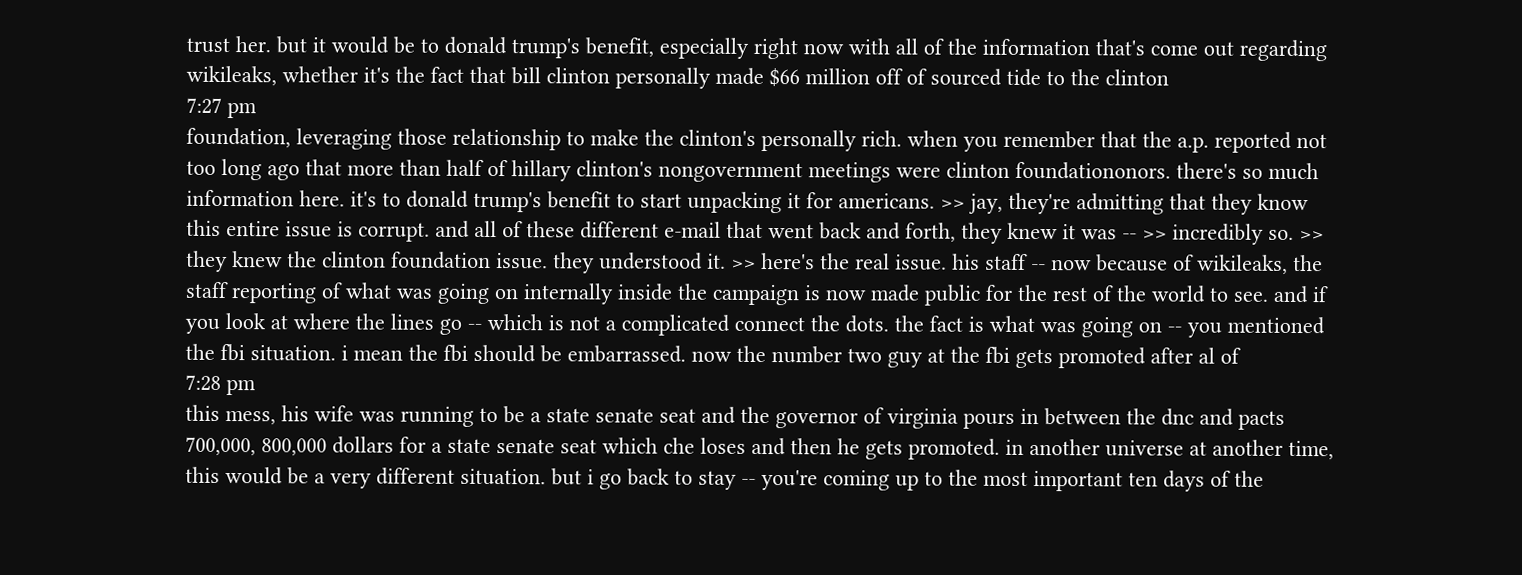trust her. but it would be to donald trump's benefit, especially right now with all of the information that's come out regarding wikileaks, whether it's the fact that bill clinton personally made $66 million off of sourced tide to the clinton
7:27 pm
foundation, leveraging those relationship to make the clinton's personally rich. when you remember that the a.p. reported not too long ago that more than half of hillary clinton's nongovernment meetings were clinton foundationonors. there's so much information here. it's to donald trump's benefit to start unpacking it for americans. >> jay, they're admitting that they know this entire issue is corrupt. and all of these different e-mail that went back and forth, they knew it was -- >> incredibly so. >> they knew the clinton foundation issue. they understood it. >> here's the real issue. his staff -- now because of wikileaks, the staff reporting of what was going on internally inside the campaign is now made public for the rest of the world to see. and if you look at where the lines go -- which is not a complicated connect the dots. the fact is what was going on -- you mentioned the fbi situation. i mean the fbi should be embarrassed. now the number two guy at the fbi gets promoted after al of
7:28 pm
this mess, his wife was running to be a state senate seat and the governor of virginia pours in between the dnc and pacts 700,000, 800,000 dollars for a state senate seat which che loses and then he gets promoted. in another universe at another time, this would be a very different situation. but i go back to stay -- you're coming up to the most important ten days of the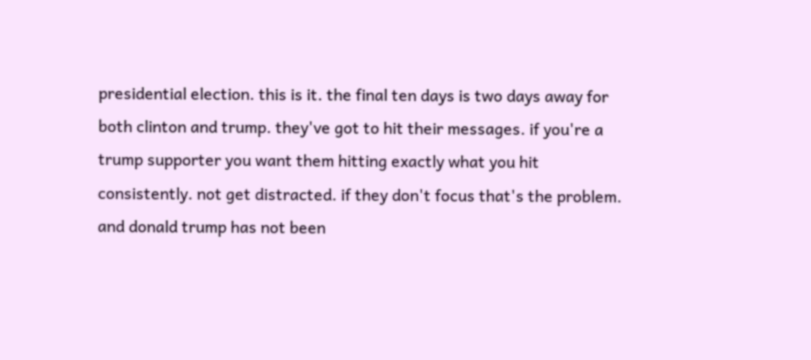presidential election. this is it. the final ten days is two days away for both clinton and trump. they've got to hit their messages. if you're a trump supporter you want them hitting exactly what you hit consistently. not get distracted. if they don't focus that's the problem. and donald trump has not been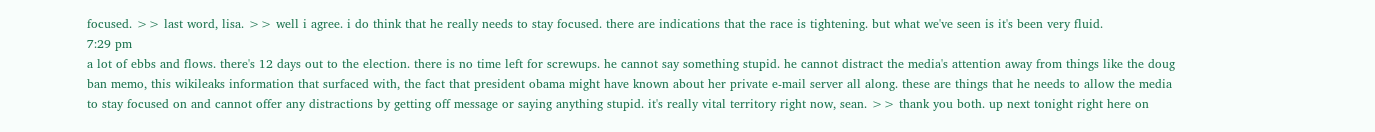focused. >> last word, lisa. >> well i agree. i do think that he really needs to stay focused. there are indications that the race is tightening. but what we've seen is it's been very fluid.
7:29 pm
a lot of ebbs and flows. there's 12 days out to the election. there is no time left for screwups. he cannot say something stupid. he cannot distract the media's attention away from things like the doug ban memo, this wikileaks information that surfaced with, the fact that president obama might have known about her private e-mail server all along. these are things that he needs to allow the media to stay focused on and cannot offer any distractions by getting off message or saying anything stupid. it's really vital territory right now, sean. >> thank you both. up next tonight right here on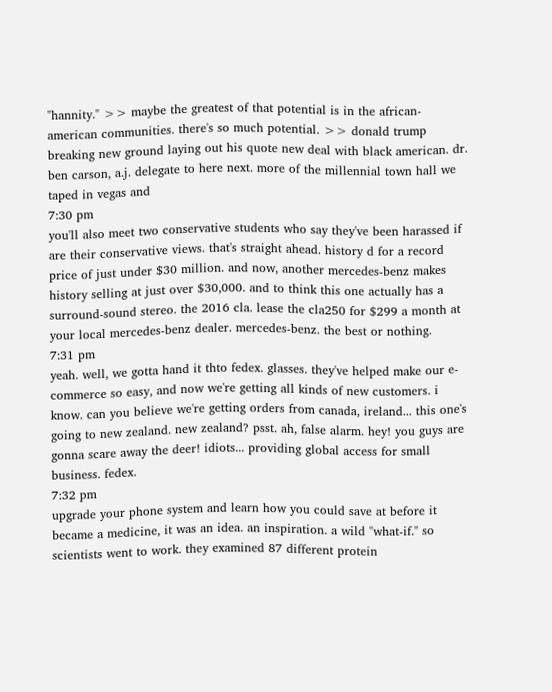"hannity." >> maybe the greatest of that potential is in the african-american communities. there's so much potential. >> donald trump breaking new ground laying out his quote new deal with black american. dr. ben carson, a.j. delegate to here next. more of the millennial town hall we taped in vegas and
7:30 pm
you'll also meet two conservative students who say they've been harassed if are their conservative views. that's straight ahead. history d for a record price of just under $30 million. and now, another mercedes-benz makes history selling at just over $30,000. and to think this one actually has a surround-sound stereo. the 2016 cla. lease the cla250 for $299 a month at your local mercedes-benz dealer. mercedes-benz. the best or nothing.
7:31 pm
yeah. well, we gotta hand it thto fedex. glasses. they've helped make our e-commerce so easy, and now we're getting all kinds of new customers. i know. can you believe we're getting orders from canada, ireland... this one's going to new zealand. new zealand? psst. ah, false alarm. hey! you guys are gonna scare away the deer! idiots... providing global access for small business. fedex.
7:32 pm
upgrade your phone system and learn how you could save at before it became a medicine, it was an idea. an inspiration. a wild "what-if." so scientists went to work. they examined 87 different protein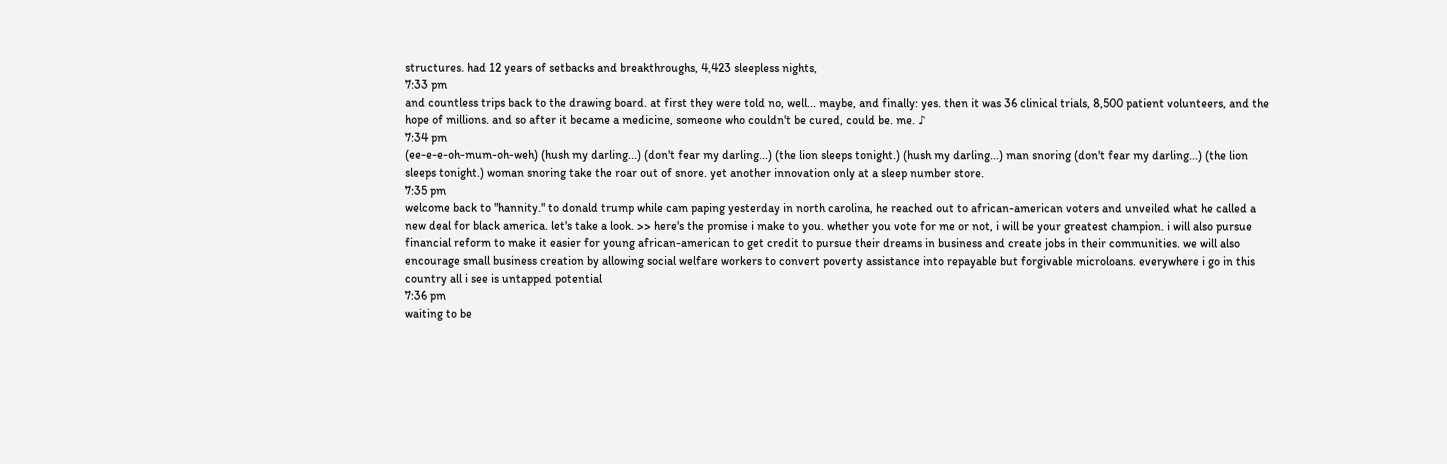structures. had 12 years of setbacks and breakthroughs, 4,423 sleepless nights,
7:33 pm
and countless trips back to the drawing board. at first they were told no, well... maybe, and finally: yes. then it was 36 clinical trials, 8,500 patient volunteers, and the hope of millions. and so after it became a medicine, someone who couldn't be cured, could be. me. ♪
7:34 pm
(ee-e-e-oh-mum-oh-weh) (hush my darling...) (don't fear my darling...) (the lion sleeps tonight.) (hush my darling...) man snoring (don't fear my darling...) (the lion sleeps tonight.) woman snoring take the roar out of snore. yet another innovation only at a sleep number store.
7:35 pm
welcome back to "hannity." to donald trump while cam paping yesterday in north carolina, he reached out to african-american voters and unveiled what he called a new deal for black america. let's take a look. >> here's the promise i make to you. whether you vote for me or not, i will be your greatest champion. i will also pursue financial reform to make it easier for young african-american to get credit to pursue their dreams in business and create jobs in their communities. we will also encourage small business creation by allowing social welfare workers to convert poverty assistance into repayable but forgivable microloans. everywhere i go in this country all i see is untapped potential
7:36 pm
waiting to be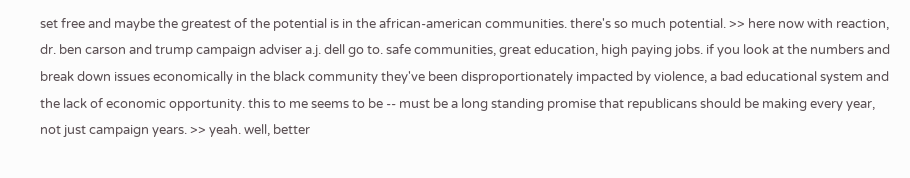set free and maybe the greatest of the potential is in the african-american communities. there's so much potential. >> here now with reaction, dr. ben carson and trump campaign adviser a.j. dell go to. safe communities, great education, high paying jobs. if you look at the numbers and break down issues economically in the black community they've been disproportionately impacted by violence, a bad educational system and the lack of economic opportunity. this to me seems to be -- must be a long standing promise that republicans should be making every year, not just campaign years. >> yeah. well, better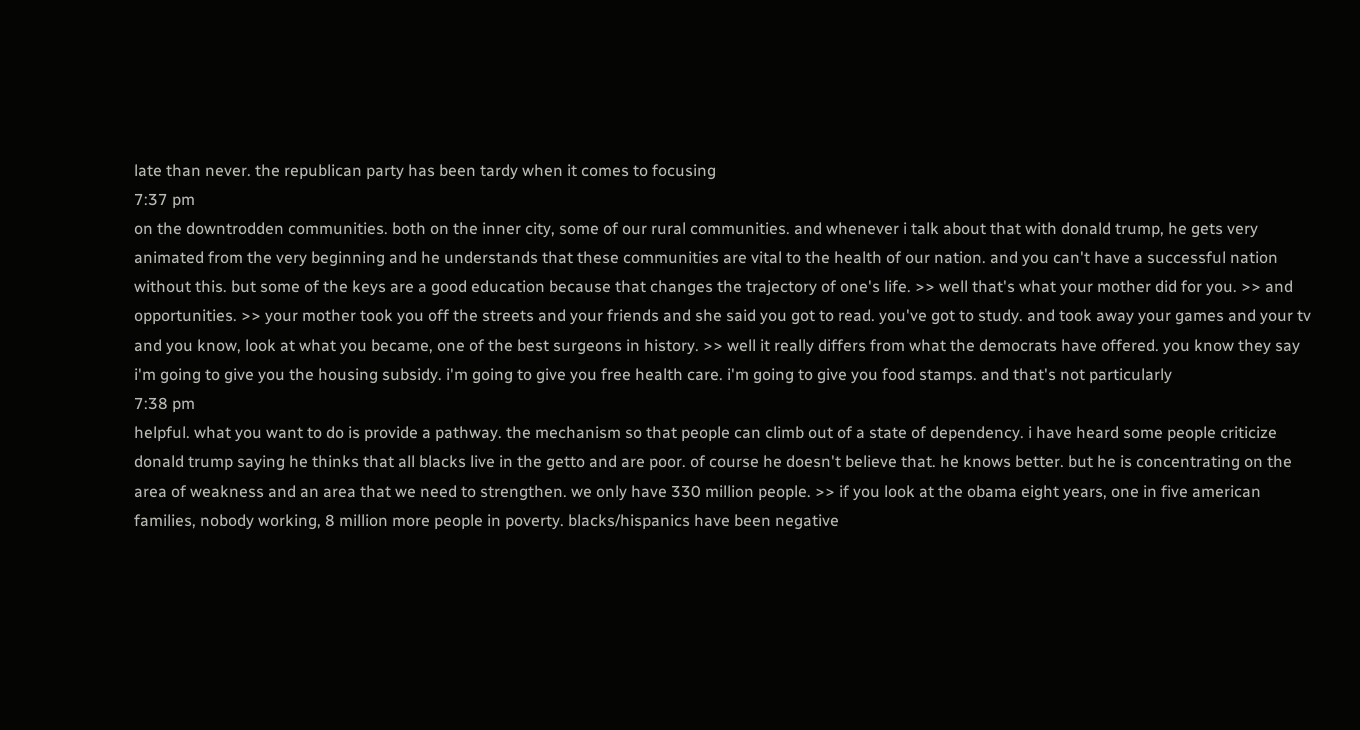late than never. the republican party has been tardy when it comes to focusing
7:37 pm
on the downtrodden communities. both on the inner city, some of our rural communities. and whenever i talk about that with donald trump, he gets very animated from the very beginning and he understands that these communities are vital to the health of our nation. and you can't have a successful nation without this. but some of the keys are a good education because that changes the trajectory of one's life. >> well that's what your mother did for you. >> and opportunities. >> your mother took you off the streets and your friends and she said you got to read. you've got to study. and took away your games and your tv and you know, look at what you became, one of the best surgeons in history. >> well it really differs from what the democrats have offered. you know they say i'm going to give you the housing subsidy. i'm going to give you free health care. i'm going to give you food stamps. and that's not particularly
7:38 pm
helpful. what you want to do is provide a pathway. the mechanism so that people can climb out of a state of dependency. i have heard some people criticize donald trump saying he thinks that all blacks live in the getto and are poor. of course he doesn't believe that. he knows better. but he is concentrating on the area of weakness and an area that we need to strengthen. we only have 330 million people. >> if you look at the obama eight years, one in five american families, nobody working, 8 million more people in poverty. blacks/hispanics have been negative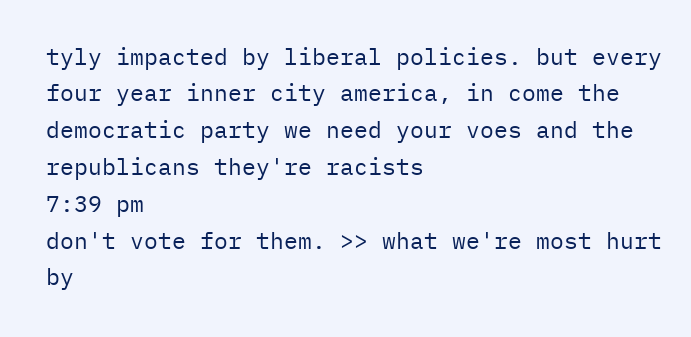tyly impacted by liberal policies. but every four year inner city america, in come the democratic party we need your voes and the republicans they're racists
7:39 pm
don't vote for them. >> what we're most hurt by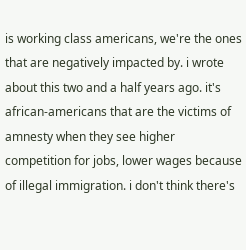is working class americans, we're the ones that are negatively impacted by. i wrote about this two and a half years ago. it's african-americans that are the victims of amnesty when they see higher competition for jobs, lower wages because of illegal immigration. i don't think there's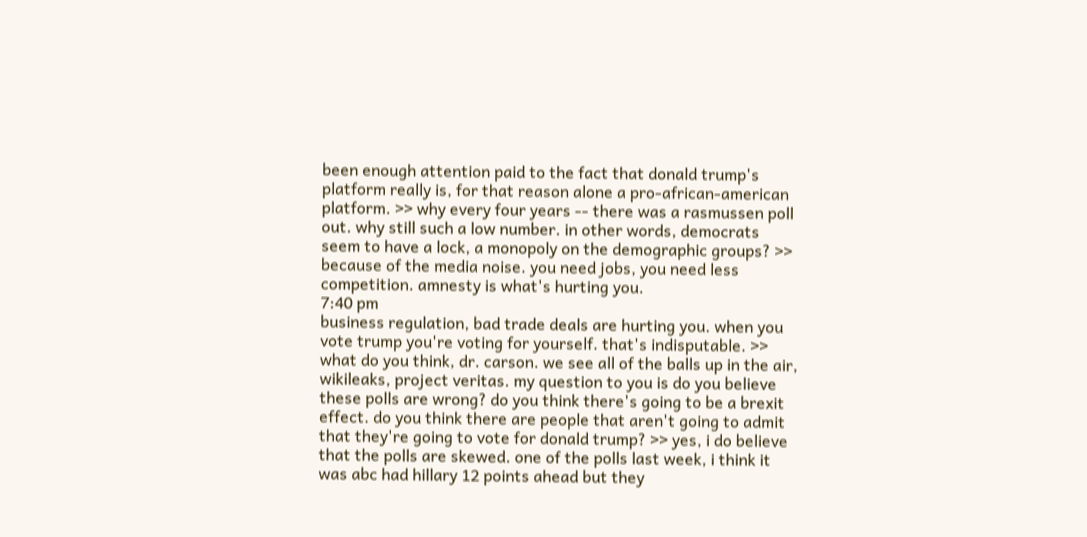been enough attention paid to the fact that donald trump's platform really is, for that reason alone a pro-african-american platform. >> why every four years -- there was a rasmussen poll out. why still such a low number. in other words, democrats seem to have a lock, a monopoly on the demographic groups? >> because of the media noise. you need jobs, you need less competition. amnesty is what's hurting you.
7:40 pm
business regulation, bad trade deals are hurting you. when you vote trump you're voting for yourself. that's indisputable. >> what do you think, dr. carson. we see all of the balls up in the air, wikileaks, project veritas. my question to you is do you believe these polls are wrong? do you think there's going to be a brexit effect. do you think there are people that aren't going to admit that they're going to vote for donald trump? >> yes, i do believe that the polls are skewed. one of the polls last week, i think it was abc had hillary 12 points ahead but they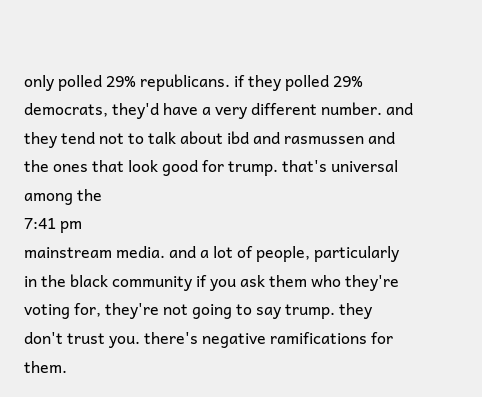only polled 29% republicans. if they polled 29% democrats, they'd have a very different number. and they tend not to talk about ibd and rasmussen and the ones that look good for trump. that's universal among the
7:41 pm
mainstream media. and a lot of people, particularly in the black community if you ask them who they're voting for, they're not going to say trump. they don't trust you. there's negative ramifications for them.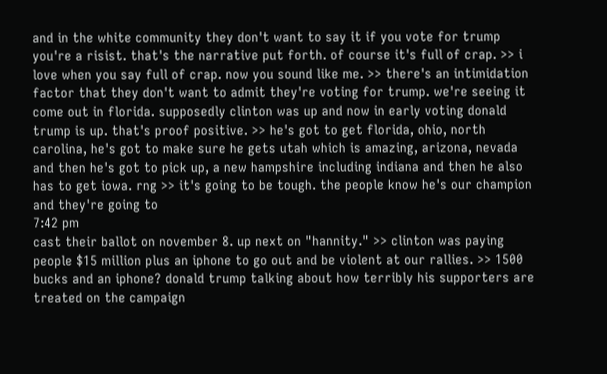and in the white community they don't want to say it if you vote for trump you're a risist. that's the narrative put forth. of course it's full of crap. >> i love when you say full of crap. now you sound like me. >> there's an intimidation factor that they don't want to admit they're voting for trump. we're seeing it come out in florida. supposedly clinton was up and now in early voting donald trump is up. that's proof positive. >> he's got to get florida, ohio, north carolina, he's got to make sure he gets utah which is amazing, arizona, nevada and then he's got to pick up, a new hampshire including indiana and then he also has to get iowa. rng >> it's going to be tough. the people know he's our champion and they're going to
7:42 pm
cast their ballot on november 8. up next on "hannity." >> clinton was paying people $15 million plus an iphone to go out and be violent at our rallies. >> 1500 bucks and an iphone? donald trump talking about how terribly his supporters are treated on the campaign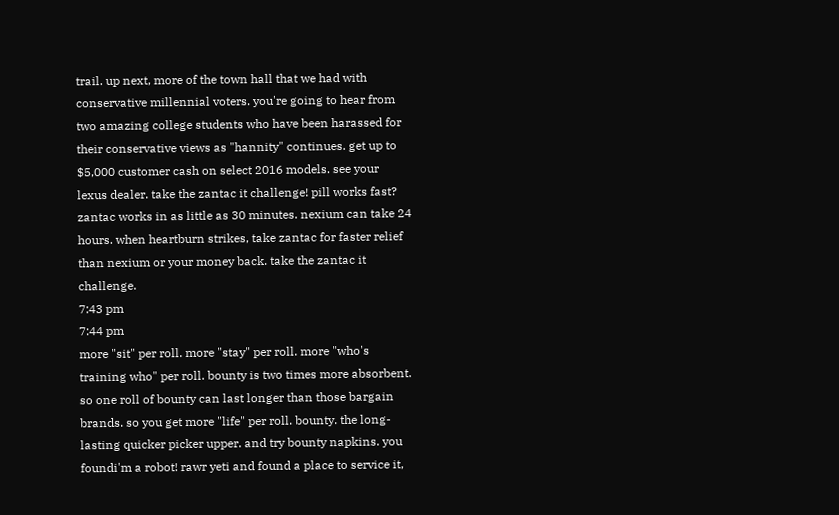trail. up next, more of the town hall that we had with conservative millennial voters. you're going to hear from two amazing college students who have been harassed for their conservative views as "hannity" continues. get up to $5,000 customer cash on select 2016 models. see your lexus dealer. take the zantac it challenge! pill works fast? zantac works in as little as 30 minutes. nexium can take 24 hours. when heartburn strikes, take zantac for faster relief than nexium or your money back. take the zantac it challenge.
7:43 pm
7:44 pm
more "sit" per roll. more "stay" per roll. more "who's training who" per roll. bounty is two times more absorbent. so one roll of bounty can last longer than those bargain brands. so you get more "life" per roll. bounty. the long-lasting quicker picker upper. and try bounty napkins. you foundi'm a robot! rawr yeti and found a place to service it,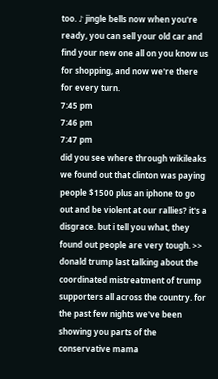too. ♪ jingle bells now when you're ready, you can sell your old car and find your new one all on you know us for shopping, and now we're there for every turn.
7:45 pm
7:46 pm
7:47 pm
did you see where through wikileaks we found out that clinton was paying people $1500 plus an iphone to go out and be violent at our rallies? it's a disgrace. but i tell you what, they found out people are very tough. >> donald trump last talking about the coordinated mistreatment of trump supporters all across the country. for the past few nights we've been showing you parts of the conservative mama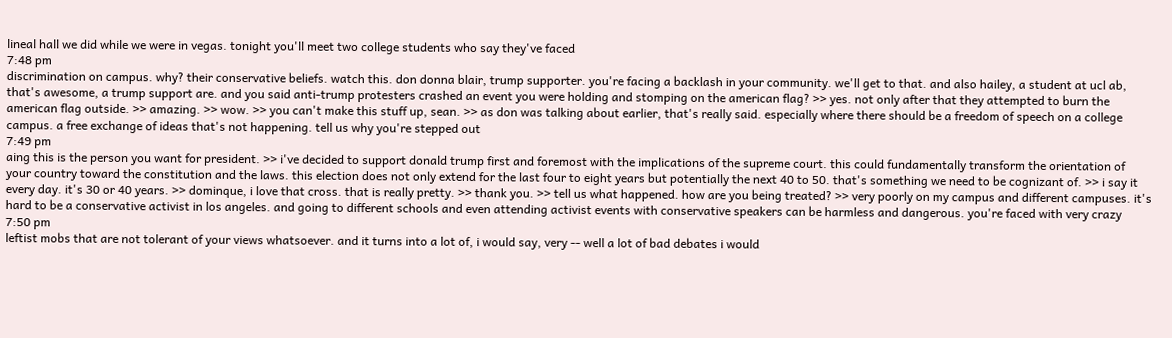lineal hall we did while we were in vegas. tonight you'll meet two college students who say they've faced
7:48 pm
discrimination on campus. why? their conservative beliefs. watch this. don donna blair, trump supporter. you're facing a backlash in your community. we'll get to that. and also hailey, a student at ucl ab, that's awesome, a trump support are. and you said anti-trump protesters crashed an event you were holding and stomping on the american flag? >> yes. not only after that they attempted to burn the american flag outside. >> amazing. >> wow. >> you can't make this stuff up, sean. >> as don was talking about earlier, that's really said. especially where there should be a freedom of speech on a college campus. a free exchange of ideas that's not happening. tell us why you're stepped out
7:49 pm
aing this is the person you want for president. >> i've decided to support donald trump first and foremost with the implications of the supreme court. this could fundamentally transform the orientation of your country toward the constitution and the laws. this election does not only extend for the last four to eight years but potentially the next 40 to 50. that's something we need to be cognizant of. >> i say it every day. it's 30 or 40 years. >> dominque, i love that cross. that is really pretty. >> thank you. >> tell us what happened. how are you being treated? >> very poorly on my campus and different campuses. it's hard to be a conservative activist in los angeles. and going to different schools and even attending activist events with conservative speakers can be harmless and dangerous. you're faced with very crazy
7:50 pm
leftist mobs that are not tolerant of your views whatsoever. and it turns into a lot of, i would say, very -- well a lot of bad debates i would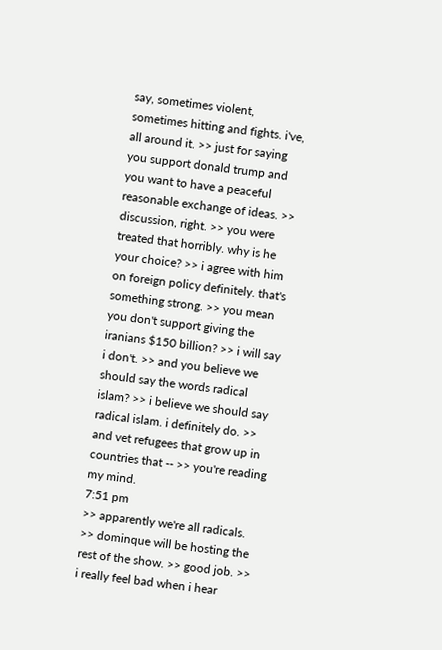say, sometimes violent, sometimes hitting and fights. i've, all around it. >> just for saying you support donald trump and you want to have a peaceful reasonable exchange of ideas. >> discussion, right. >> you were treated that horribly. why is he your choice? >> i agree with him on foreign policy definitely. that's something strong. >> you mean you don't support giving the iranians $150 billion? >> i will say i don't. >> and you believe we should say the words radical islam? >> i believe we should say radical islam. i definitely do. >> and vet refugees that grow up in countries that -- >> you're reading my mind.
7:51 pm
>> apparently we're all radicals. >> dominque will be hosting the rest of the show. >> good job. >> i really feel bad when i hear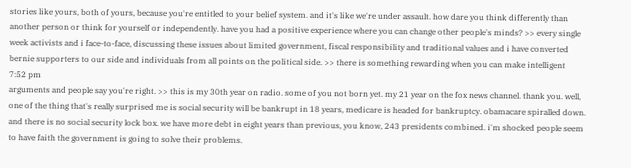stories like yours, both of yours, because you're entitled to your belief system. and it's like we're under assault. how dare you think differently than another person or think for yourself or independently. have you had a positive experience where you can change other people's minds? >> every single week activists and i face-to-face, discussing these issues about limited government, fiscal responsibility and traditional values and i have converted bernie supporters to our side and individuals from all points on the political side. >> there is something rewarding when you can make intelligent
7:52 pm
arguments and people say you're right. >> this is my 30th year on radio. some of you not born yet. my 21 year on the fox news channel. thank you. well, one of the thing that's really surprised me is social security will be bankrupt in 18 years, medicare is headed for bankruptcy. obamacare spiralled down. and there is no social security lock box. we have more debt in eight years than previous, you know, 243 presidents combined. i'm shocked people seem to have faith the government is going to solve their problems.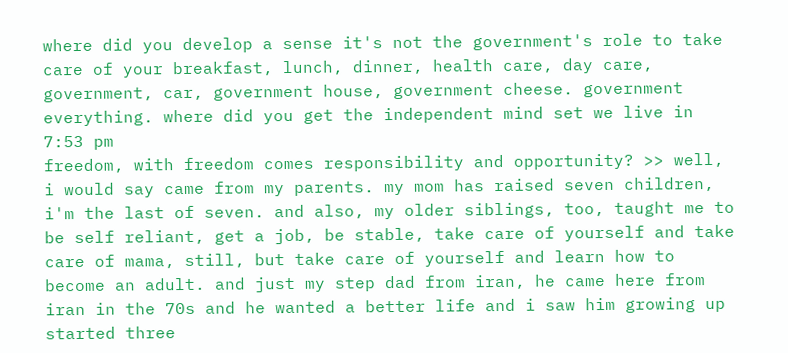where did you develop a sense it's not the government's role to take care of your breakfast, lunch, dinner, health care, day care, government, car, government house, government cheese. government everything. where did you get the independent mind set we live in
7:53 pm
freedom, with freedom comes responsibility and opportunity? >> well, i would say came from my parents. my mom has raised seven children, i'm the last of seven. and also, my older siblings, too, taught me to be self reliant, get a job, be stable, take care of yourself and take care of mama, still, but take care of yourself and learn how to become an adult. and just my step dad from iran, he came here from iran in the 70s and he wanted a better life and i saw him growing up started three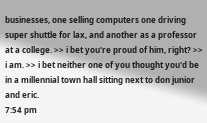businesses, one selling computers one driving super shuttle for lax, and another as a professor at a college. >> i bet you're proud of him, right? >> i am. >> i bet neither one of you thought you'd be in a millennial town hall sitting next to don junior and eric.
7:54 pm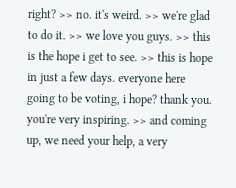right? >> no. it's weird. >> we're glad to do it. >> we love you guys. >> this is the hope i get to see. >> this is hope in just a few days. everyone here going to be voting, i hope? thank you. you're very inspiring. >> and coming up, we need your help, a very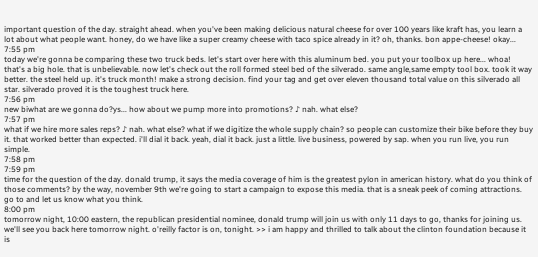important question of the day. straight ahead. when you've been making delicious natural cheese for over 100 years like kraft has, you learn a lot about what people want. honey, do we have like a super creamy cheese with taco spice already in it? oh, thanks. bon appe-cheese! okay...
7:55 pm
today we're gonna be comparing these two truck beds. let's start over here with this aluminum bed. you put your toolbox up here... whoa! that's a big hole. that is unbelievable. now let's check out the roll formed steel bed of the silverado. same angle,same empty tool box. took it way better. the steel held up. it's truck month! make a strong decision. find your tag and get over eleven thousand total value on this silverado all star. silverado proved it is the toughest truck here.
7:56 pm
new biwhat are we gonna do?ys... how about we pump more into promotions? ♪ nah. what else?
7:57 pm
what if we hire more sales reps? ♪ nah. what else? what if we digitize the whole supply chain? so people can customize their bike before they buy it. that worked better than expected. i'll dial it back. yeah, dial it back. just a little. live business, powered by sap. when you run live, you run simple.
7:58 pm
7:59 pm
time for the question of the day. donald trump, it says the media coverage of him is the greatest pylon in american history. what do you think of those comments? by the way, november 9th we're going to start a campaign to expose this media. that is a sneak peek of coming attractions. go to and let us know what you think.
8:00 pm
tomorrow night, 10:00 eastern, the republican presidential nominee, donald trump will join us with only 11 days to go, thanks for joining us. we'll see you back here tomorrow night. o'reilly factor is on, tonight. >> i am happy and thrilled to talk about the clinton foundation because it is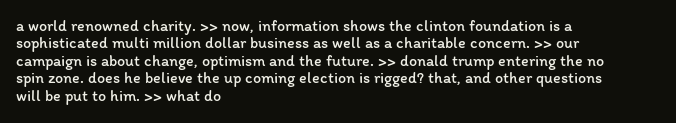a world renowned charity. >> now, information shows the clinton foundation is a sophisticated multi million dollar business as well as a charitable concern. >> our campaign is about change, optimism and the future. >> donald trump entering the no spin zone. does he believe the up coming election is rigged? that, and other questions will be put to him. >> what do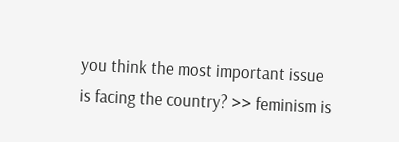you think the most important issue is facing the country? >> feminism is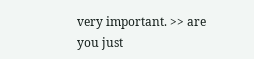very important. >> are you just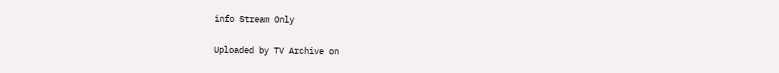info Stream Only

Uploaded by TV Archive on